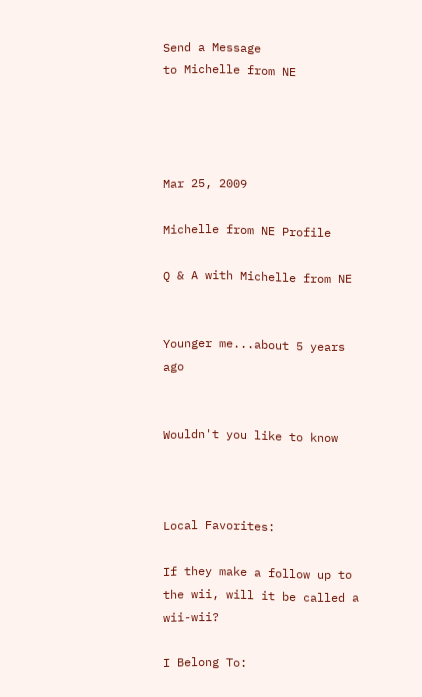Send a Message
to Michelle from NE




Mar 25, 2009

Michelle from NE Profile

Q & A with Michelle from NE


Younger me...about 5 years ago


Wouldn't you like to know



Local Favorites:

If they make a follow up to the wii, will it be called a wii-wii?

I Belong To: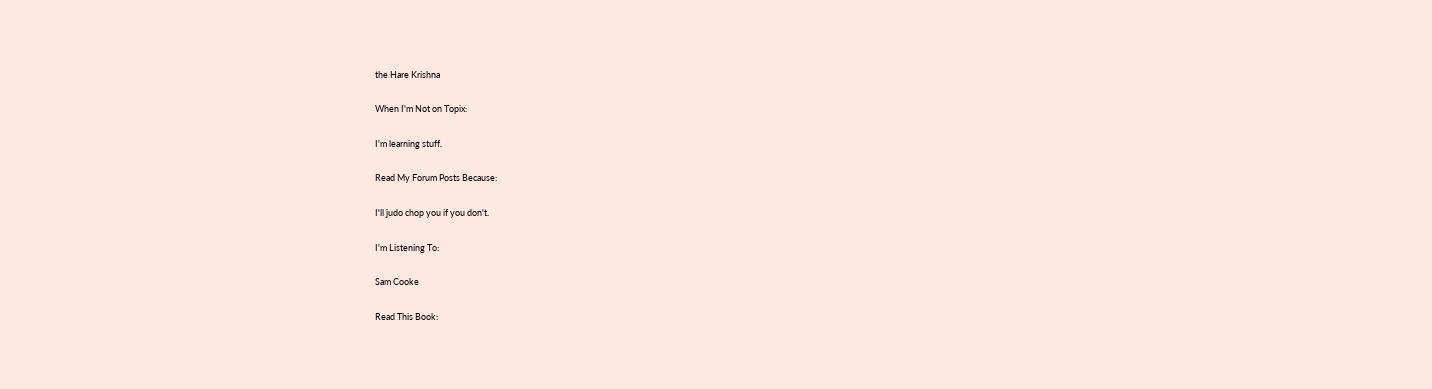the Hare Krishna

When I'm Not on Topix:

I'm learning stuff.

Read My Forum Posts Because:

I'll judo chop you if you don't.

I'm Listening To:

Sam Cooke

Read This Book: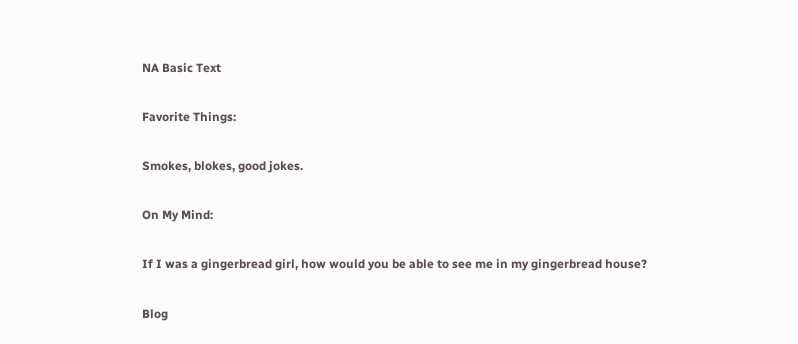NA Basic Text

Favorite Things:

Smokes, blokes, good jokes.

On My Mind:

If I was a gingerbread girl, how would you be able to see me in my gingerbread house?

Blog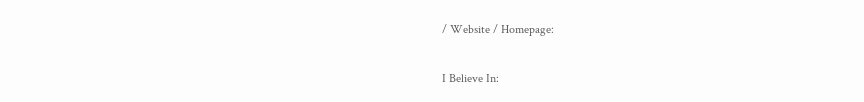/ Website / Homepage:

I Believe In: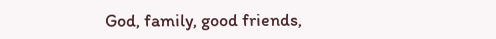God, family, good friends,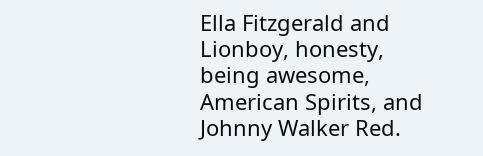Ella Fitzgerald and Lionboy, honesty, being awesome, American Spirits, and Johnny Walker Red.